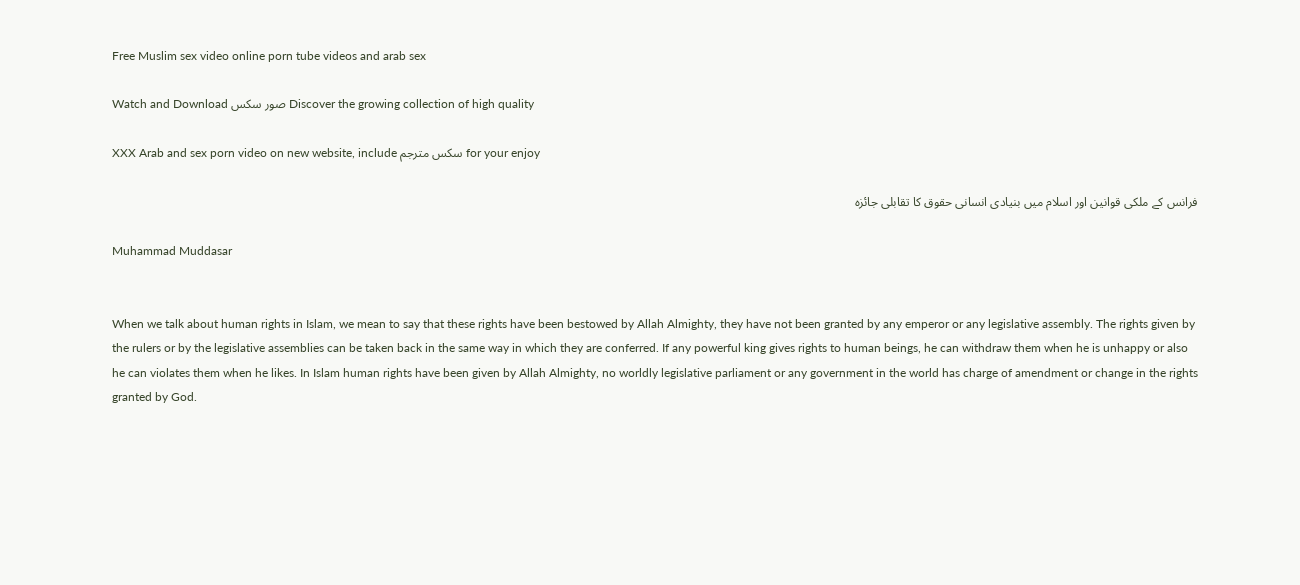Free Muslim sex video online porn tube videos and arab sex

Watch and Download صور سكس Discover the growing collection of high quality

XXX Arab and sex porn video on new website, include سكس مترجم for your enjoy

فرانس کے ملکی قوانین اور اسلام میں بنیادی انسانی حقوق کا تقابلی جائزہ

Muhammad Muddasar


When we talk about human rights in Islam, we mean to say that these rights have been bestowed by Allah Almighty, they have not been granted by any emperor or any legislative assembly. The rights given by the rulers or by the legislative assemblies can be taken back in the same way in which they are conferred. If any powerful king gives rights to human beings, he can withdraw them when he is unhappy or also he can violates them when he likes. In Islam human rights have been given by Allah Almighty, no worldly legislative parliament or any government in the world has charge of amendment or change in the rights granted by God.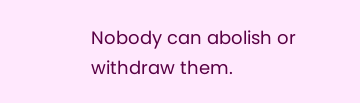Nobody can abolish or withdraw them.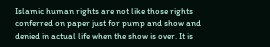Islamic human rights are not like those rights conferred on paper just for pump and show and denied in actual life when the show is over. It is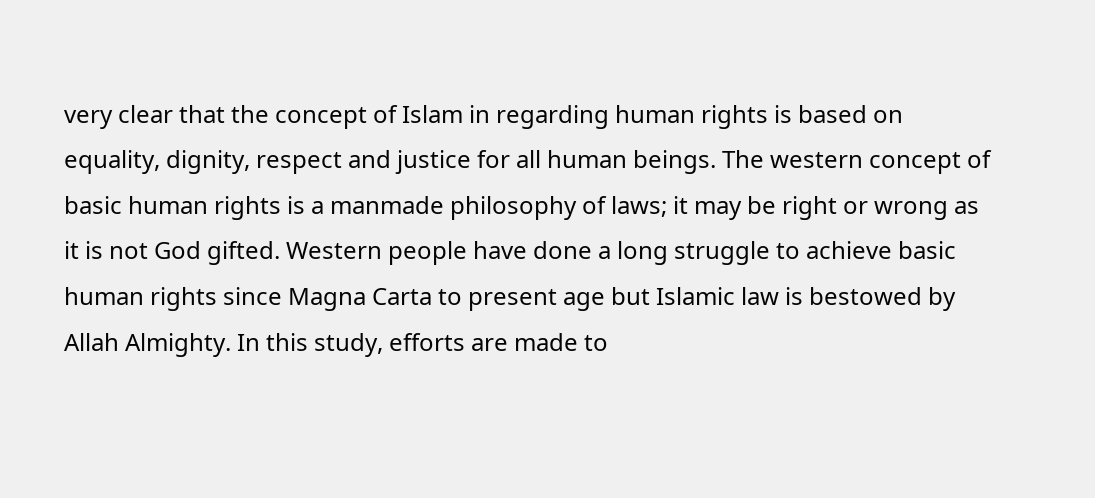very clear that the concept of Islam in regarding human rights is based on equality, dignity, respect and justice for all human beings. The western concept of basic human rights is a manmade philosophy of laws; it may be right or wrong as it is not God gifted. Western people have done a long struggle to achieve basic human rights since Magna Carta to present age but Islamic law is bestowed by Allah Almighty. In this study, efforts are made to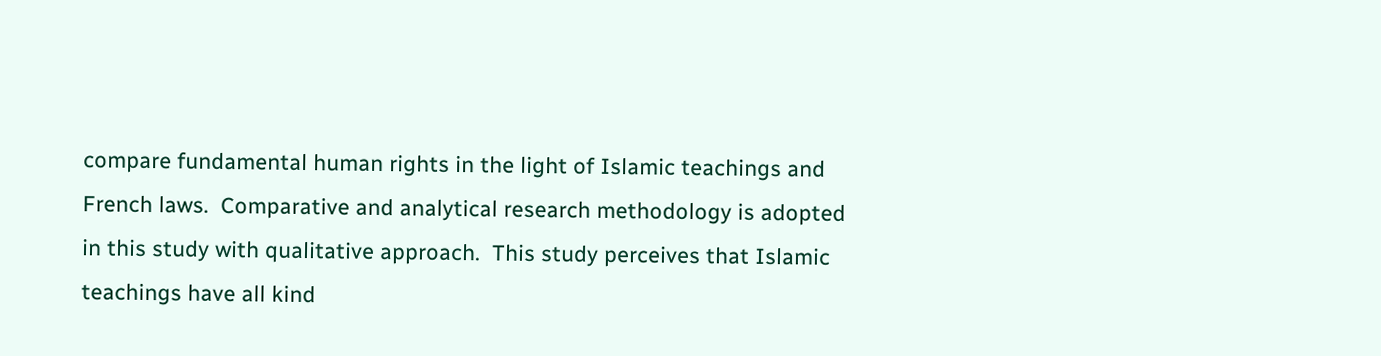compare fundamental human rights in the light of Islamic teachings and French laws.  Comparative and analytical research methodology is adopted in this study with qualitative approach.  This study perceives that Islamic teachings have all kind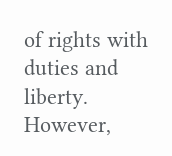of rights with duties and liberty. However,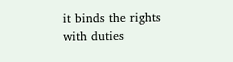it binds the rights with duties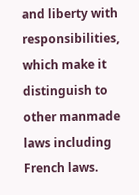and liberty with responsibilities, which make it distinguish to other manmade laws including French laws.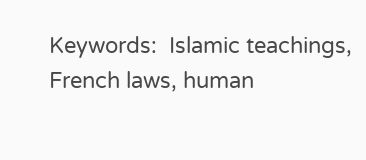Keywords:  Islamic teachings, French laws, human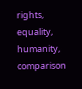rights, equality, humanity, comparison